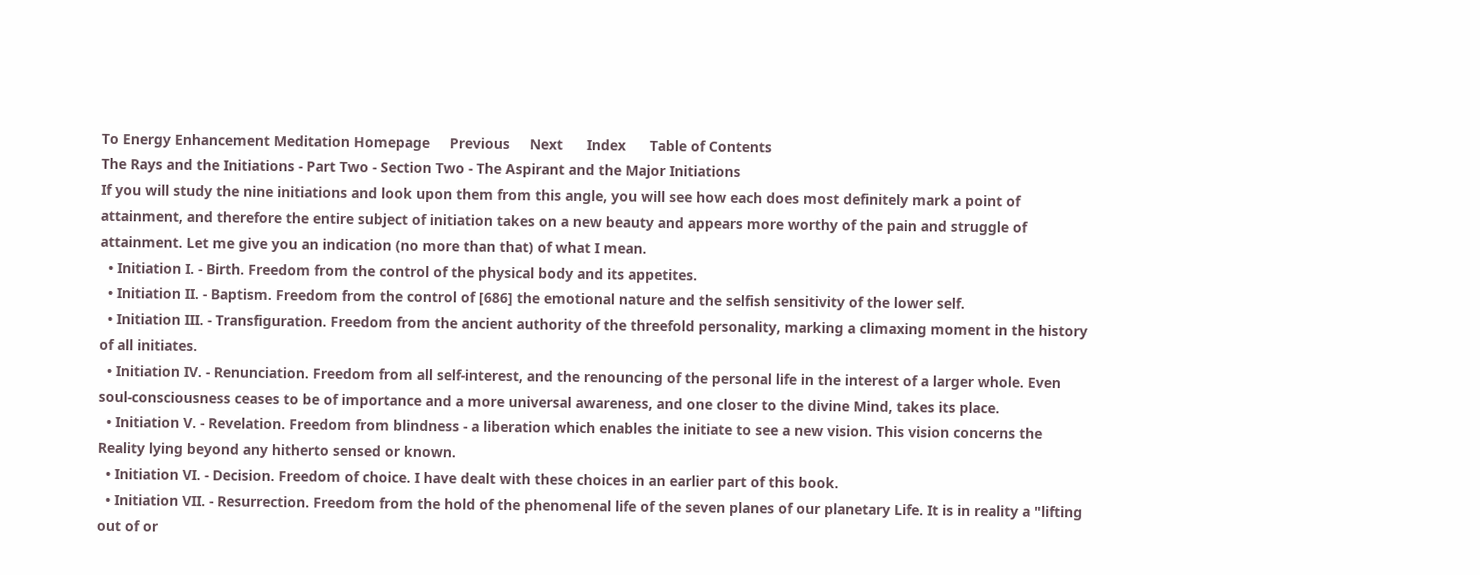To Energy Enhancement Meditation Homepage     Previous     Next      Index      Table of Contents
The Rays and the Initiations - Part Two - Section Two - The Aspirant and the Major Initiations
If you will study the nine initiations and look upon them from this angle, you will see how each does most definitely mark a point of attainment, and therefore the entire subject of initiation takes on a new beauty and appears more worthy of the pain and struggle of attainment. Let me give you an indication (no more than that) of what I mean.
  • Initiation I. - Birth. Freedom from the control of the physical body and its appetites.
  • Initiation II. - Baptism. Freedom from the control of [686] the emotional nature and the selfish sensitivity of the lower self.
  • Initiation III. - Transfiguration. Freedom from the ancient authority of the threefold personality, marking a climaxing moment in the history of all initiates.
  • Initiation IV. - Renunciation. Freedom from all self-interest, and the renouncing of the personal life in the interest of a larger whole. Even soul-consciousness ceases to be of importance and a more universal awareness, and one closer to the divine Mind, takes its place.
  • Initiation V. - Revelation. Freedom from blindness - a liberation which enables the initiate to see a new vision. This vision concerns the Reality lying beyond any hitherto sensed or known.
  • Initiation VI. - Decision. Freedom of choice. I have dealt with these choices in an earlier part of this book.
  • Initiation VII. - Resurrection. Freedom from the hold of the phenomenal life of the seven planes of our planetary Life. It is in reality a "lifting out of or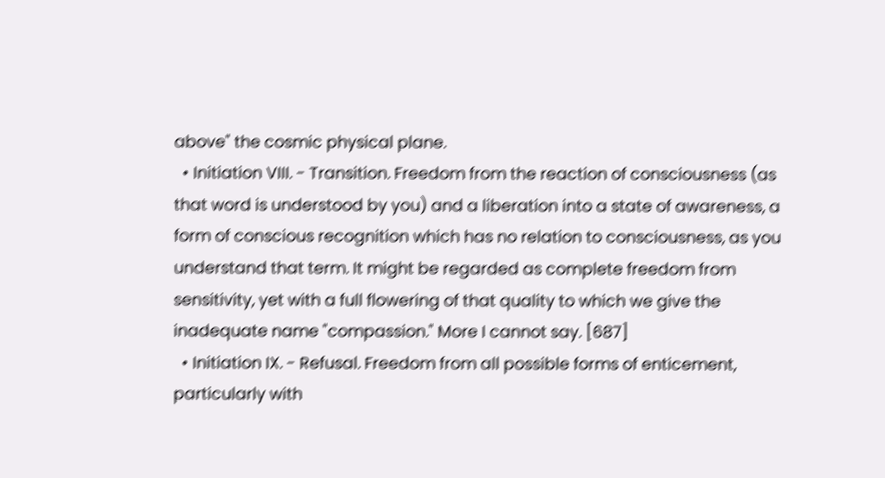above" the cosmic physical plane.
  • Initiation VIII. - Transition. Freedom from the reaction of consciousness (as that word is understood by you) and a liberation into a state of awareness, a form of conscious recognition which has no relation to consciousness, as you understand that term. It might be regarded as complete freedom from sensitivity, yet with a full flowering of that quality to which we give the inadequate name "compassion." More I cannot say. [687]
  • Initiation IX. - Refusal. Freedom from all possible forms of enticement, particularly with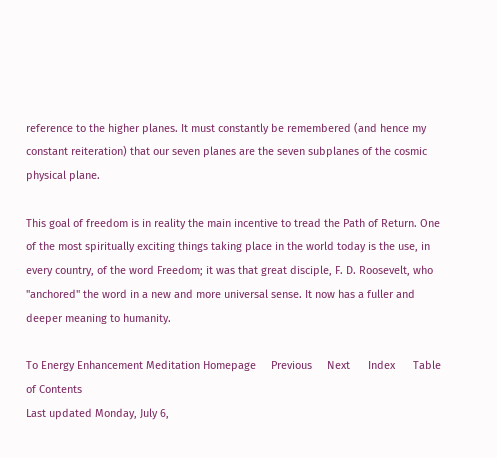reference to the higher planes. It must constantly be remembered (and hence my constant reiteration) that our seven planes are the seven subplanes of the cosmic physical plane.

This goal of freedom is in reality the main incentive to tread the Path of Return. One of the most spiritually exciting things taking place in the world today is the use, in every country, of the word Freedom; it was that great disciple, F. D. Roosevelt, who "anchored" the word in a new and more universal sense. It now has a fuller and deeper meaning to humanity.

To Energy Enhancement Meditation Homepage     Previous     Next      Index      Table of Contents
Last updated Monday, July 6,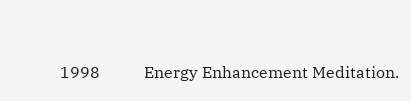1998           Energy Enhancement Meditation.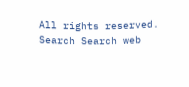All rights reserved.
Search Search web